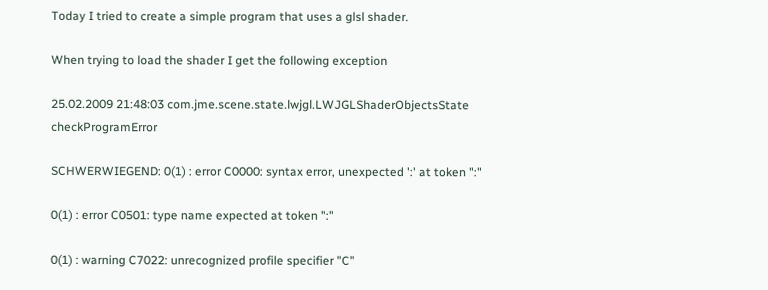Today I tried to create a simple program that uses a glsl shader.

When trying to load the shader I get the following exception

25.02.2009 21:48:03 com.jme.scene.state.lwjgl.LWJGLShaderObjectsState checkProgramError

SCHWERWIEGEND: 0(1) : error C0000: syntax error, unexpected ':' at token ":"

0(1) : error C0501: type name expected at token ":"

0(1) : warning C7022: unrecognized profile specifier "C"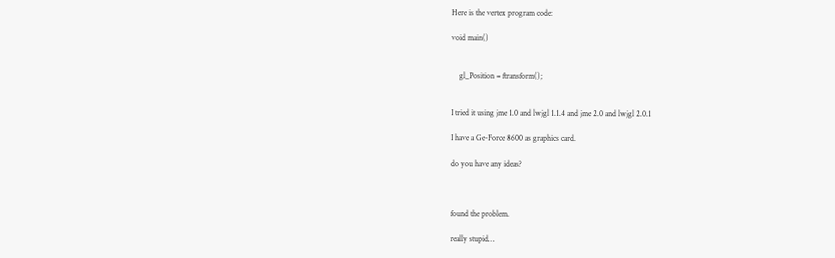Here is the vertex program code:

void main()


    gl_Position = ftransform();


I tried it using jme 1.0 and lwjgl 1.1.4 and jme 2.0 and lwjgl 2.0.1

I have a Ge-Force 8600 as graphics card.

do you have any ideas?



found the problem.

really stupid…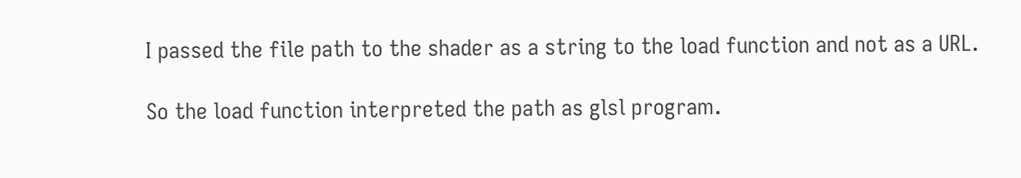I passed the file path to the shader as a string to the load function and not as a URL.

So the load function interpreted the path as glsl program.